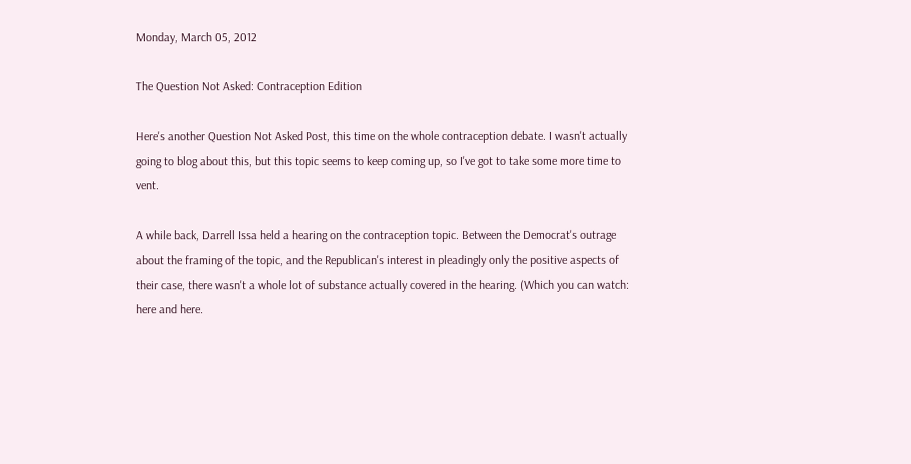Monday, March 05, 2012

The Question Not Asked: Contraception Edition

Here's another Question Not Asked Post, this time on the whole contraception debate. I wasn't actually going to blog about this, but this topic seems to keep coming up, so I've got to take some more time to vent.

A while back, Darrell Issa held a hearing on the contraception topic. Between the Democrat's outrage about the framing of the topic, and the Republican's interest in pleadingly only the positive aspects of their case, there wasn't a whole lot of substance actually covered in the hearing. (Which you can watch: here and here.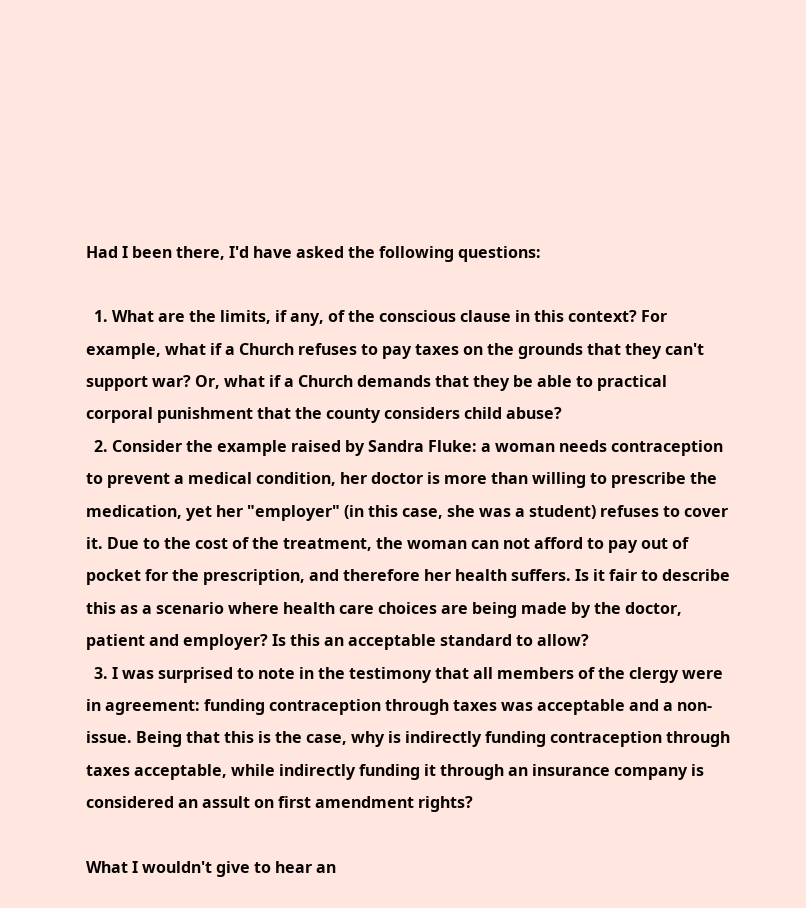Had I been there, I'd have asked the following questions:

  1. What are the limits, if any, of the conscious clause in this context? For example, what if a Church refuses to pay taxes on the grounds that they can't support war? Or, what if a Church demands that they be able to practical corporal punishment that the county considers child abuse?
  2. Consider the example raised by Sandra Fluke: a woman needs contraception to prevent a medical condition, her doctor is more than willing to prescribe the medication, yet her "employer" (in this case, she was a student) refuses to cover it. Due to the cost of the treatment, the woman can not afford to pay out of pocket for the prescription, and therefore her health suffers. Is it fair to describe this as a scenario where health care choices are being made by the doctor, patient and employer? Is this an acceptable standard to allow?
  3. I was surprised to note in the testimony that all members of the clergy were in agreement: funding contraception through taxes was acceptable and a non-issue. Being that this is the case, why is indirectly funding contraception through taxes acceptable, while indirectly funding it through an insurance company is considered an assult on first amendment rights?

What I wouldn't give to hear an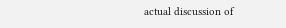actual discussion of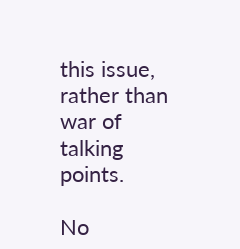this issue, rather than war of talking points.

No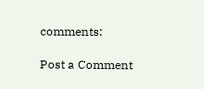comments:

Post a Comment